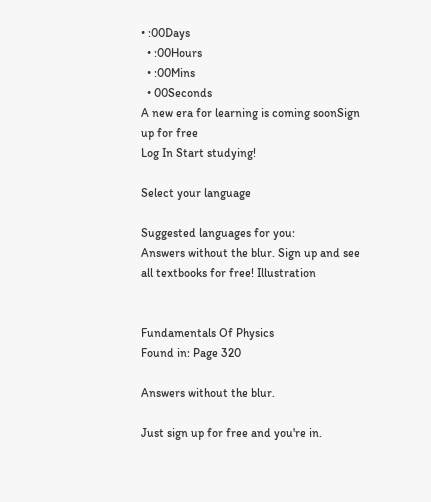• :00Days
  • :00Hours
  • :00Mins
  • 00Seconds
A new era for learning is coming soonSign up for free
Log In Start studying!

Select your language

Suggested languages for you:
Answers without the blur. Sign up and see all textbooks for free! Illustration


Fundamentals Of Physics
Found in: Page 320

Answers without the blur.

Just sign up for free and you're in.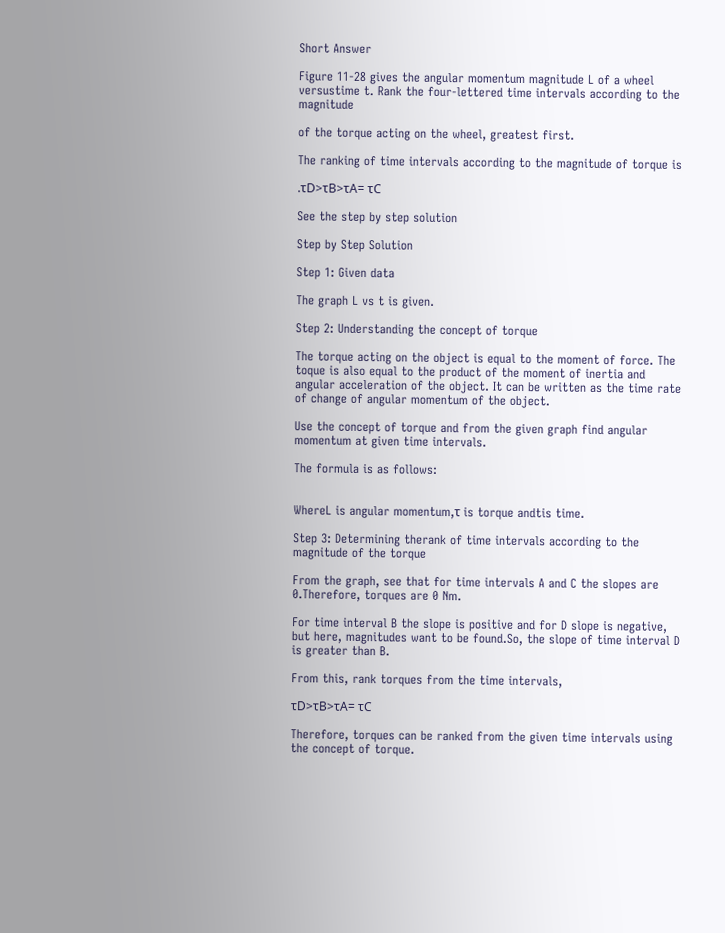Short Answer

Figure 11-28 gives the angular momentum magnitude L of a wheel versustime t. Rank the four-lettered time intervals according to the magnitude

of the torque acting on the wheel, greatest first.

The ranking of time intervals according to the magnitude of torque is

.τD>τB>τA= τC

See the step by step solution

Step by Step Solution

Step 1: Given data

The graph L vs t is given.

Step 2: Understanding the concept of torque

The torque acting on the object is equal to the moment of force. The toque is also equal to the product of the moment of inertia and angular acceleration of the object. It can be written as the time rate of change of angular momentum of the object.

Use the concept of torque and from the given graph find angular momentum at given time intervals.

The formula is as follows:


WhereL is angular momentum,τ is torque andtis time.

Step 3: Determining therank of time intervals according to the magnitude of the torque

From the graph, see that for time intervals A and C the slopes are 0.Therefore, torques are 0 Nm.

For time interval B the slope is positive and for D slope is negative, but here, magnitudes want to be found.So, the slope of time interval D is greater than B.

From this, rank torques from the time intervals,

τD>τB>τA= τC

Therefore, torques can be ranked from the given time intervals using the concept of torque.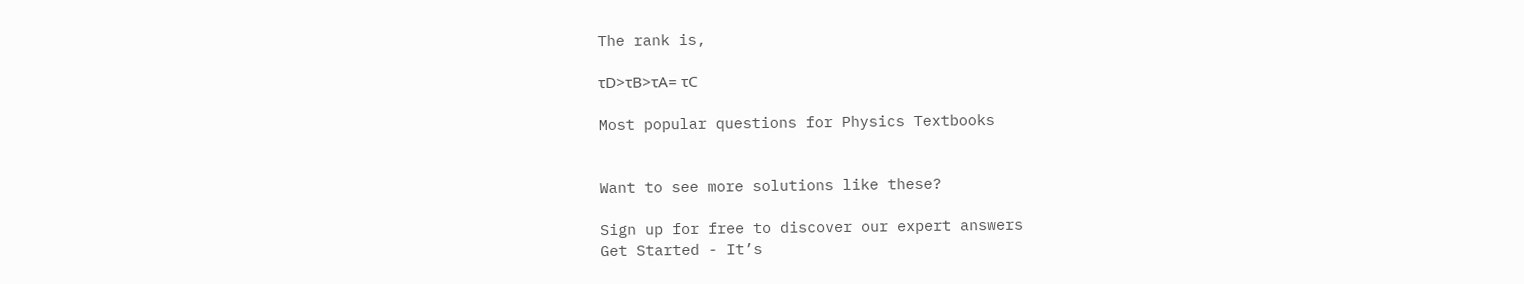The rank is,

τD>τB>τA= τC

Most popular questions for Physics Textbooks


Want to see more solutions like these?

Sign up for free to discover our expert answers
Get Started - It’s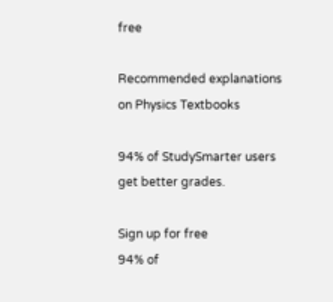free

Recommended explanations on Physics Textbooks

94% of StudySmarter users get better grades.

Sign up for free
94% of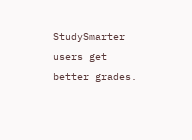StudySmarter users get better grades.